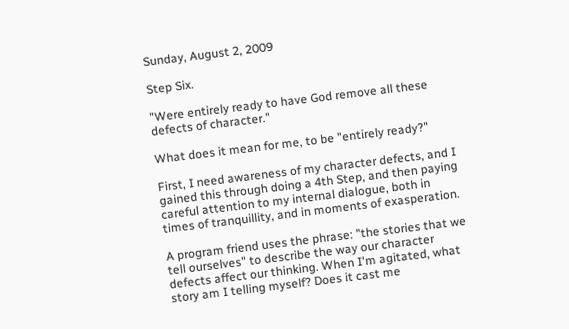Sunday, August 2, 2009

Step Six.

"Were entirely ready to have God remove all these defects of character."

What does it mean for me, to be "entirely ready?"

First, I need awareness of my character defects, and I gained this through doing a 4th Step, and then paying careful attention to my internal dialogue, both in times of tranquillity, and in moments of exasperation.

A program friend uses the phrase: "the stories that we tell ourselves" to describe the way our character defects affect our thinking. When I'm agitated, what story am I telling myself? Does it cast me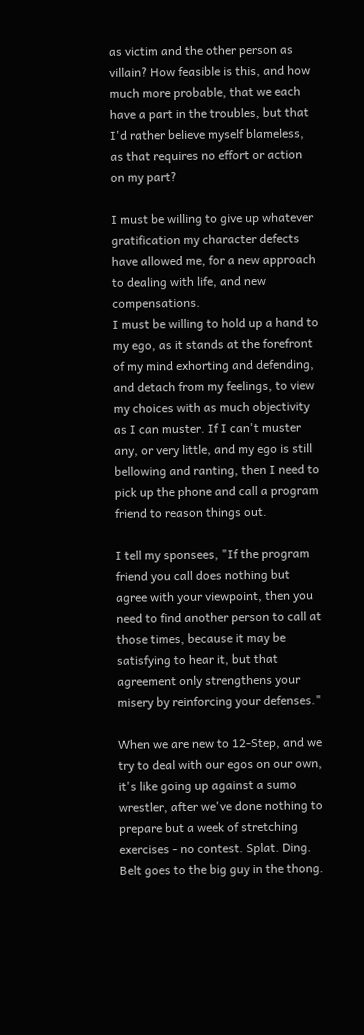as victim and the other person as villain? How feasible is this, and how much more probable, that we each have a part in the troubles, but that I'd rather believe myself blameless, as that requires no effort or action on my part?

I must be willing to give up whatever gratification my character defects have allowed me, for a new approach to dealing with life, and new compensations.
I must be willing to hold up a hand to my ego, as it stands at the forefront of my mind exhorting and defending, and detach from my feelings, to view my choices with as much objectivity as I can muster. If I can't muster any, or very little, and my ego is still bellowing and ranting, then I need to pick up the phone and call a program friend to reason things out.

I tell my sponsees, "If the program friend you call does nothing but agree with your viewpoint, then you need to find another person to call at those times, because it may be satisfying to hear it, but that agreement only strengthens your misery by reinforcing your defenses."

When we are new to 12-Step, and we try to deal with our egos on our own, it's like going up against a sumo wrestler, after we've done nothing to prepare but a week of stretching exercises - no contest. Splat. Ding. Belt goes to the big guy in the thong.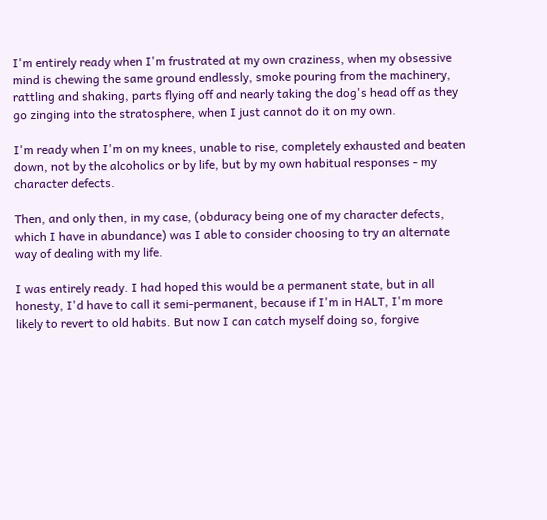I'm entirely ready when I'm frustrated at my own craziness, when my obsessive mind is chewing the same ground endlessly, smoke pouring from the machinery, rattling and shaking, parts flying off and nearly taking the dog's head off as they go zinging into the stratosphere, when I just cannot do it on my own.

I'm ready when I'm on my knees, unable to rise, completely exhausted and beaten down, not by the alcoholics or by life, but by my own habitual responses - my character defects.

Then, and only then, in my case, (obduracy being one of my character defects, which I have in abundance) was I able to consider choosing to try an alternate way of dealing with my life.

I was entirely ready. I had hoped this would be a permanent state, but in all honesty, I'd have to call it semi-permanent, because if I'm in HALT, I'm more likely to revert to old habits. But now I can catch myself doing so, forgive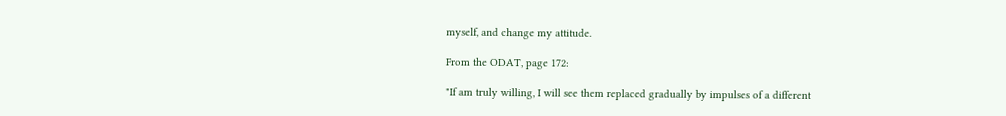myself, and change my attitude.

From the ODAT, page 172:

"If am truly willing, I will see them replaced gradually by impulses of a different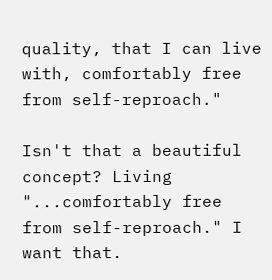quality, that I can live with, comfortably free from self-reproach."

Isn't that a beautiful concept? Living "...comfortably free from self-reproach." I want that.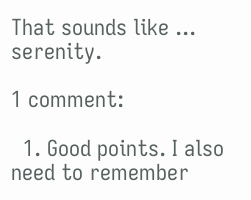That sounds like ... serenity.

1 comment:

  1. Good points. I also need to remember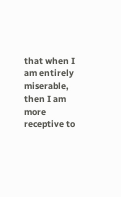that when I am entirely miserable, then I am more receptive to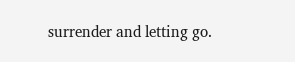surrender and letting go.